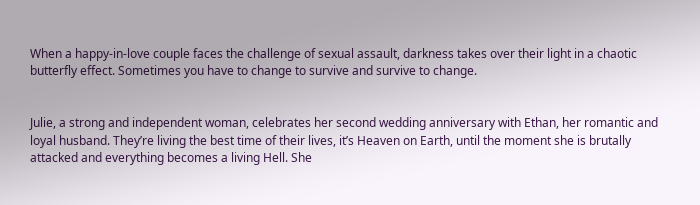When a happy-in-love couple faces the challenge of sexual assault, darkness takes over their light in a chaotic butterfly effect. Sometimes you have to change to survive and survive to change.


Julie, a strong and independent woman, celebrates her second wedding anniversary with Ethan, her romantic and loyal husband. They’re living the best time of their lives, it’s Heaven on Earth, until the moment she is brutally attacked and everything becomes a living Hell. She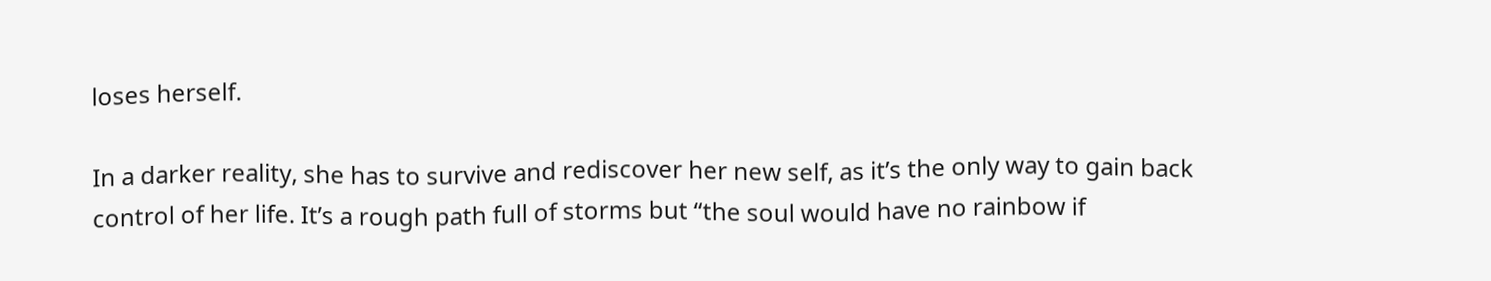loses herself.

In a darker reality, she has to survive and rediscover her new self, as it’s the only way to gain back control of her life. It’s a rough path full of storms but “the soul would have no rainbow if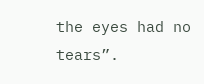the eyes had no tears”.